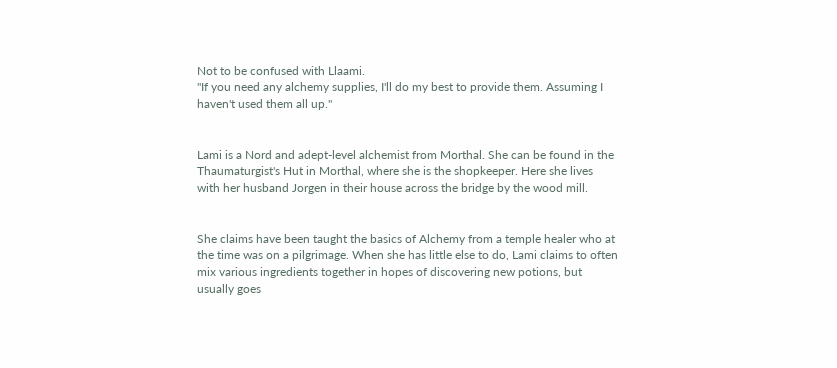Not to be confused with Llaami.
"If you need any alchemy supplies, I'll do my best to provide them. Assuming I haven't used them all up."


Lami is a Nord and adept-level alchemist from Morthal. She can be found in the Thaumaturgist's Hut in Morthal, where she is the shopkeeper. Here she lives with her husband Jorgen in their house across the bridge by the wood mill.


She claims have been taught the basics of Alchemy from a temple healer who at the time was on a pilgrimage. When she has little else to do, Lami claims to often mix various ingredients together in hopes of discovering new potions, but usually goes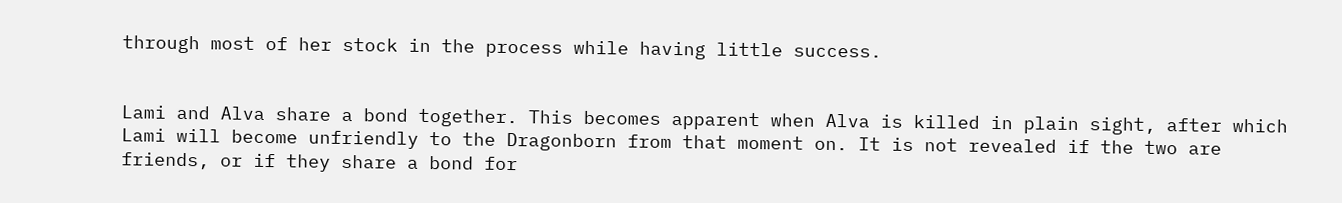through most of her stock in the process while having little success.


Lami and Alva share a bond together. This becomes apparent when Alva is killed in plain sight, after which Lami will become unfriendly to the Dragonborn from that moment on. It is not revealed if the two are friends, or if they share a bond for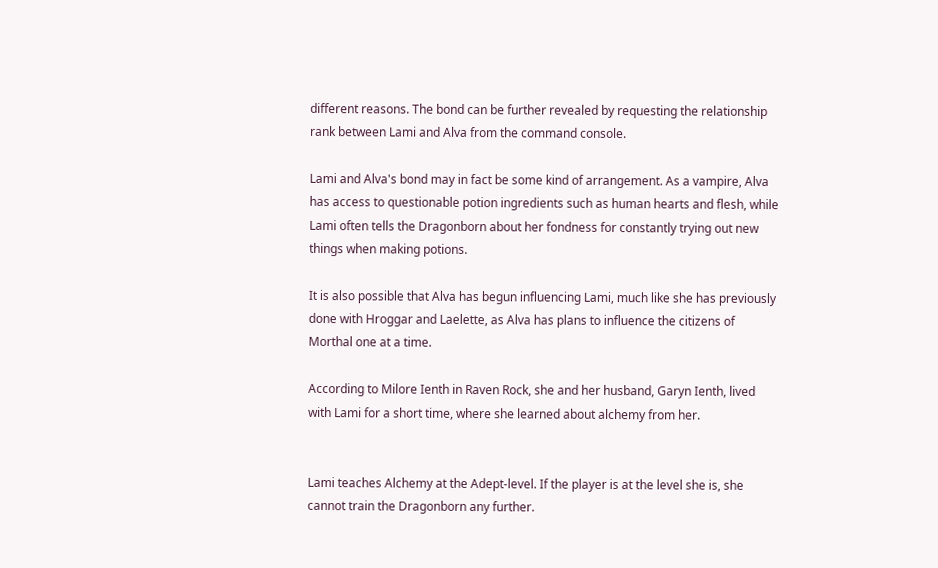different reasons. The bond can be further revealed by requesting the relationship rank between Lami and Alva from the command console.

Lami and Alva's bond may in fact be some kind of arrangement. As a vampire, Alva has access to questionable potion ingredients such as human hearts and flesh, while Lami often tells the Dragonborn about her fondness for constantly trying out new things when making potions.

It is also possible that Alva has begun influencing Lami, much like she has previously done with Hroggar and Laelette, as Alva has plans to influence the citizens of Morthal one at a time.

According to Milore Ienth in Raven Rock, she and her husband, Garyn Ienth, lived with Lami for a short time, where she learned about alchemy from her.


Lami teaches Alchemy at the Adept-level. If the player is at the level she is, she cannot train the Dragonborn any further.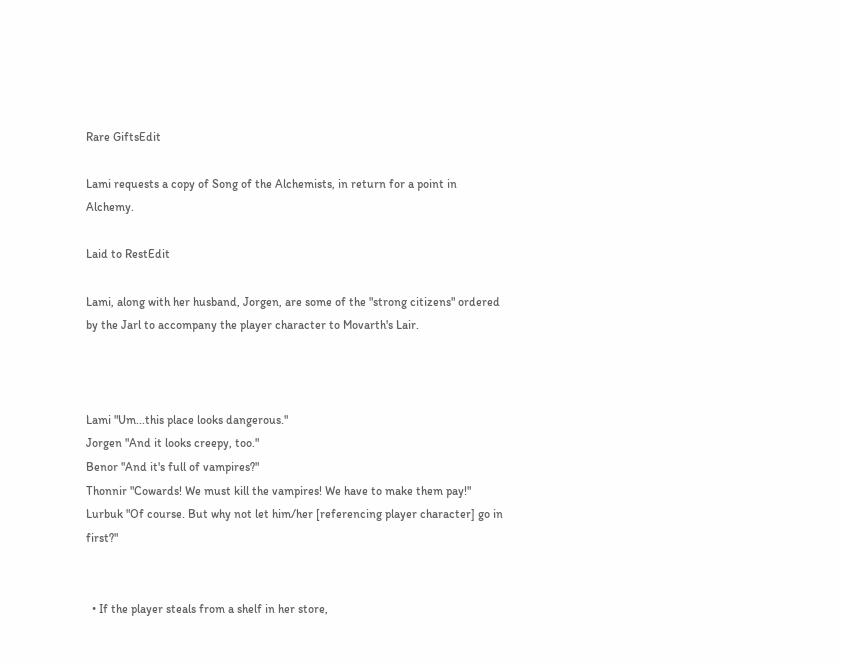Rare GiftsEdit

Lami requests a copy of Song of the Alchemists, in return for a point in Alchemy.

Laid to RestEdit

Lami, along with her husband, Jorgen, are some of the "strong citizens" ordered by the Jarl to accompany the player character to Movarth's Lair.



Lami "Um...this place looks dangerous."
Jorgen "And it looks creepy, too."
Benor "And it's full of vampires?"
Thonnir "Cowards! We must kill the vampires! We have to make them pay!"
Lurbuk "Of course. But why not let him/her [referencing player character] go in first?"


  • If the player steals from a shelf in her store,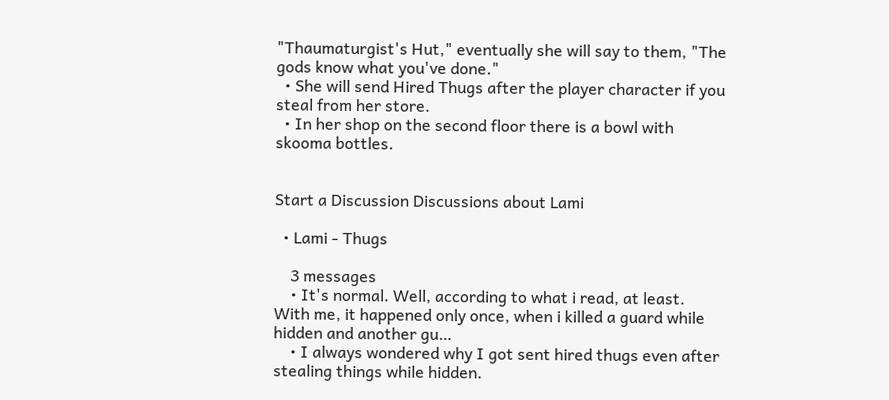"Thaumaturgist's Hut," eventually she will say to them, "The gods know what you've done."
  • She will send Hired Thugs after the player character if you steal from her store.
  • In her shop on the second floor there is a bowl with skooma bottles.


Start a Discussion Discussions about Lami

  • Lami - Thugs

    3 messages
    • It's normal. Well, according to what i read, at least. With me, it happened only once, when i killed a guard while hidden and another gu…
    • I always wondered why I got sent hired thugs even after stealing things while hidden.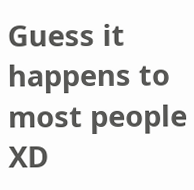Guess it happens to most people XD